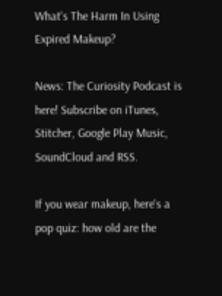What's The Harm In Using Expired Makeup?

News: The Curiosity Podcast is here! Subscribe on iTunes, Stitcher, Google Play Music, SoundCloud and RSS.

If you wear makeup, here's a pop quiz: how old are the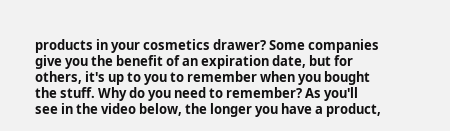products in your cosmetics drawer? Some companies give you the benefit of an expiration date, but for others, it's up to you to remember when you bought the stuff. Why do you need to remember? As you'll see in the video below, the longer you have a product,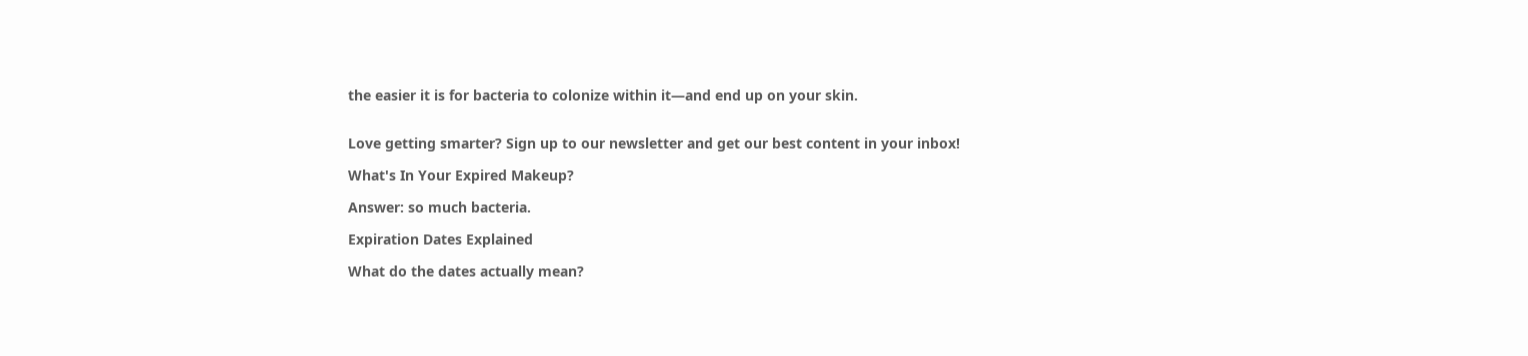the easier it is for bacteria to colonize within it—and end up on your skin.


Love getting smarter? Sign up to our newsletter and get our best content in your inbox!

What's In Your Expired Makeup?

Answer: so much bacteria.

Expiration Dates Explained

What do the dates actually mean?